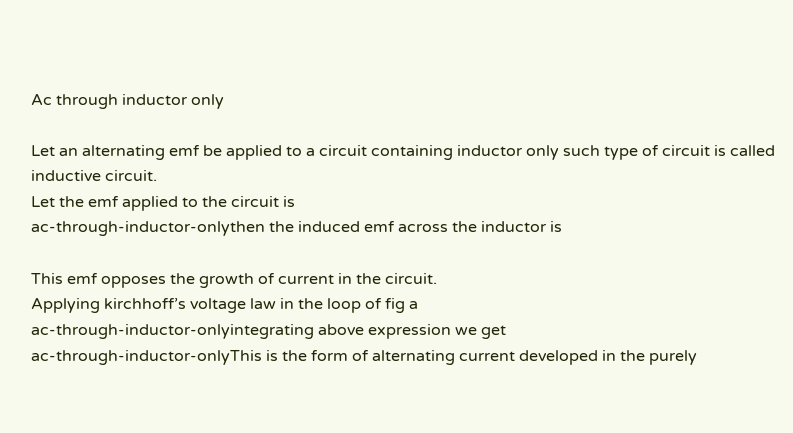Ac through inductor only

Let an alternating emf be applied to a circuit containing inductor only such type of circuit is called inductive circuit.
Let the emf applied to the circuit is
ac-through-inductor-onlythen the induced emf across the inductor is

This emf opposes the growth of current in the circuit.
Applying kirchhoff’s voltage law in the loop of fig a
ac-through-inductor-onlyintegrating above expression we get
ac-through-inductor-onlyThis is the form of alternating current developed in the purely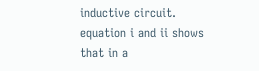inductive circuit. equation i and ii shows that in a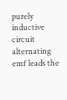purely inductive circuit alternating emf leads the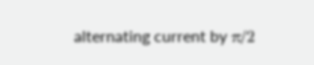alternating current by π/2